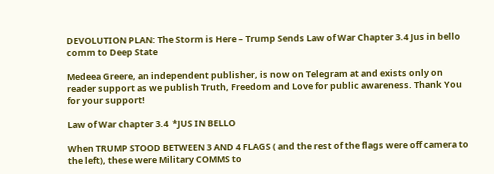DEVOLUTION PLAN: The Storm is Here – Trump Sends Law of War Chapter 3.4 Jus in bello comm to Deep State

Medeea Greere, an independent publisher, is now on Telegram at and exists only on reader support as we publish Truth, Freedom and Love for public awareness. Thank You for your support!

Law of War chapter 3.4  *JUS IN BELLO

When TRUMP STOOD BETWEEN 3 AND 4 FLAGS ( and the rest of the flags were off camera to the left), these were Military COMMS to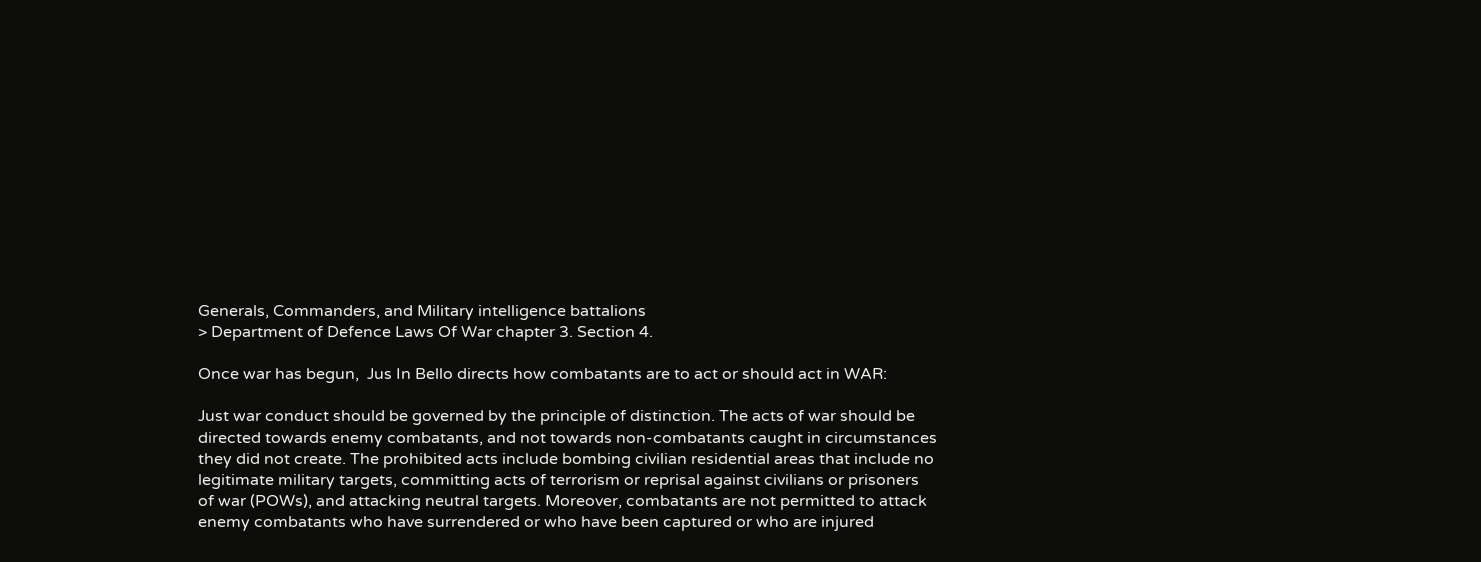Generals, Commanders, and Military intelligence battalions
> Department of Defence Laws Of War chapter 3. Section 4.

Once war has begun,  Jus In Bello directs how combatants are to act or should act in WAR:

Just war conduct should be governed by the principle of distinction. The acts of war should be directed towards enemy combatants, and not towards non-combatants caught in circumstances they did not create. The prohibited acts include bombing civilian residential areas that include no legitimate military targets, committing acts of terrorism or reprisal against civilians or prisoners of war (POWs), and attacking neutral targets. Moreover, combatants are not permitted to attack enemy combatants who have surrendered or who have been captured or who are injured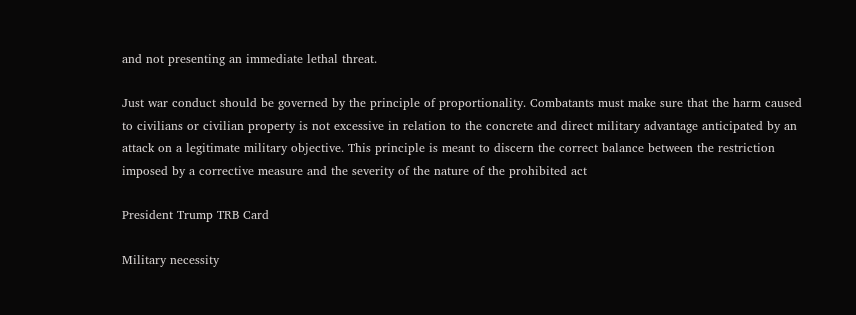and not presenting an immediate lethal threat.

Just war conduct should be governed by the principle of proportionality. Combatants must make sure that the harm caused to civilians or civilian property is not excessive in relation to the concrete and direct military advantage anticipated by an attack on a legitimate military objective. This principle is meant to discern the correct balance between the restriction imposed by a corrective measure and the severity of the nature of the prohibited act

President Trump TRB Card

Military necessity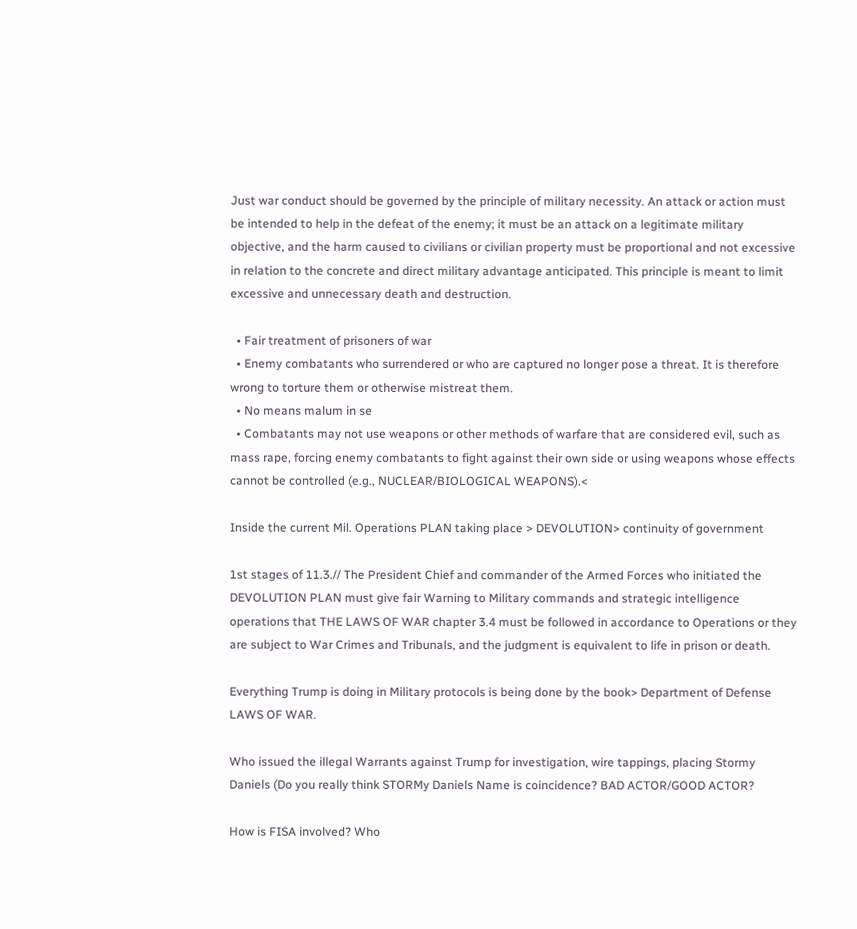Just war conduct should be governed by the principle of military necessity. An attack or action must be intended to help in the defeat of the enemy; it must be an attack on a legitimate military objective, and the harm caused to civilians or civilian property must be proportional and not excessive in relation to the concrete and direct military advantage anticipated. This principle is meant to limit excessive and unnecessary death and destruction.

  • Fair treatment of prisoners of war
  • Enemy combatants who surrendered or who are captured no longer pose a threat. It is therefore wrong to torture them or otherwise mistreat them.
  • No means malum in se
  • Combatants may not use weapons or other methods of warfare that are considered evil, such as mass rape, forcing enemy combatants to fight against their own side or using weapons whose effects cannot be controlled (e.g., NUCLEAR/BIOLOGICAL WEAPONS).<

Inside the current Mil. Operations PLAN taking place > DEVOLUTION> continuity of government

1st stages of 11.3.// The President Chief and commander of the Armed Forces who initiated the DEVOLUTION PLAN must give fair Warning to Military commands and strategic intelligence operations that THE LAWS OF WAR chapter 3.4 must be followed in accordance to Operations or they are subject to War Crimes and Tribunals, and the judgment is equivalent to life in prison or death.

Everything Trump is doing in Military protocols is being done by the book> Department of Defense LAWS OF WAR.

Who issued the illegal Warrants against Trump for investigation, wire tappings, placing Stormy Daniels (Do you really think STORMy Daniels Name is coincidence? BAD ACTOR/GOOD ACTOR?

How is FISA involved? Who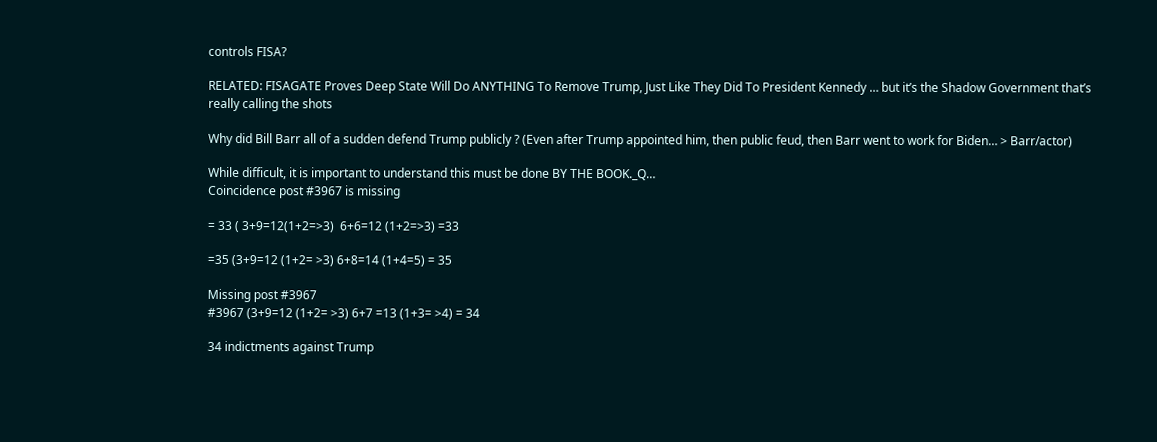controls FISA?

RELATED: FISAGATE Proves Deep State Will Do ANYTHING To Remove Trump, Just Like They Did To President Kennedy … but it’s the Shadow Government that’s really calling the shots

Why did Bill Barr all of a sudden defend Trump publicly ? (Even after Trump appointed him, then public feud, then Barr went to work for Biden… > Barr/actor)

While difficult, it is important to understand this must be done BY THE BOOK._Q…
Coincidence post #3967 is missing

= 33 ( 3+9=12(1+2=>3)  6+6=12 (1+2=>3) =33

=35 (3+9=12 (1+2= >3) 6+8=14 (1+4=5) = 35

Missing post #3967
#3967 (3+9=12 (1+2= >3) 6+7 =13 (1+3= >4) = 34

34 indictments against Trump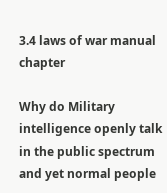3.4 laws of war manual chapter

Why do Military intelligence openly talk in the public spectrum and yet normal people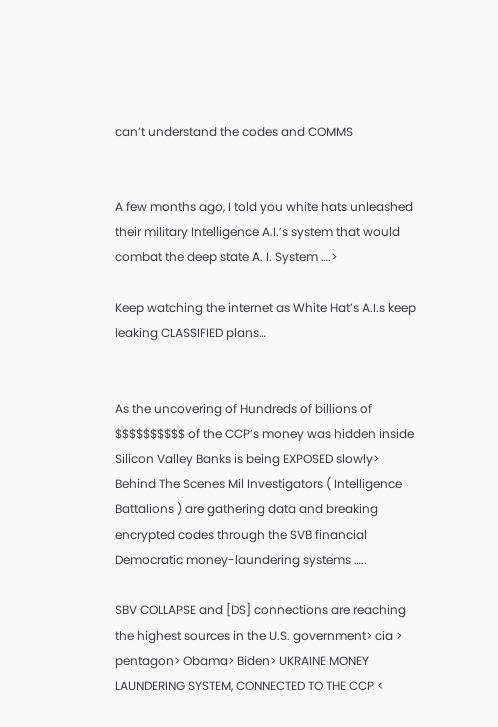can’t understand the codes and COMMS


A few months ago, I told you white hats unleashed their military Intelligence A.I.’s system that would combat the deep state A. I. System ….>

Keep watching the internet as White Hat’s A.I.s keep leaking CLASSIFIED plans…


As the uncovering of Hundreds of billions of $$$$$$$$$$ of the CCP’s money was hidden inside Silicon Valley Banks is being EXPOSED slowly> Behind The Scenes Mil Investigators ( Intelligence Battalions ) are gathering data and breaking encrypted codes through the SVB financial Democratic money-laundering systems …..

SBV COLLAPSE and [DS] connections are reaching the highest sources in the U.S. government> cia > pentagon> Obama> Biden> UKRAINE MONEY LAUNDERING SYSTEM, CONNECTED TO THE CCP <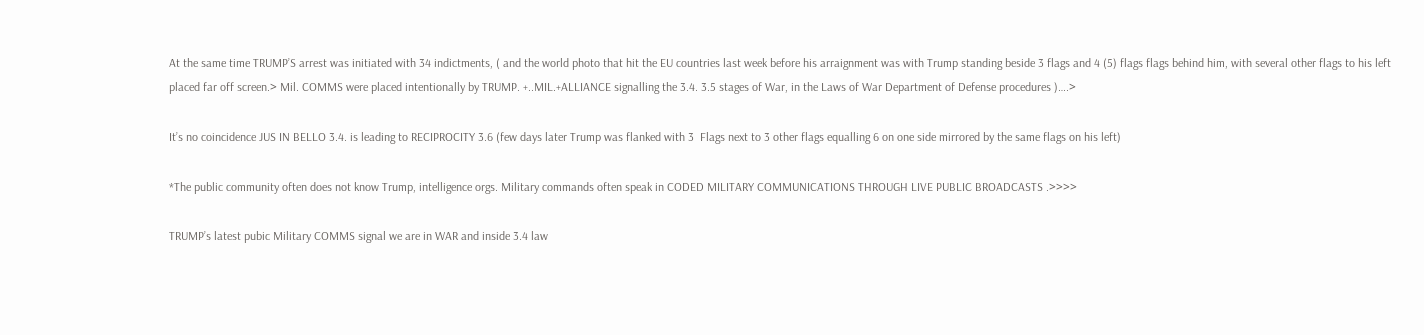At the same time TRUMP’S arrest was initiated with 34 indictments, ( and the world photo that hit the EU countries last week before his arraignment was with Trump standing beside 3 flags and 4 (5) flags flags behind him, with several other flags to his left placed far off screen.> Mil. COMMS were placed intentionally by TRUMP. +..MIL.+ALLIANCE signalling the 3.4. 3.5 stages of War, in the Laws of War Department of Defense procedures )….>

It’s no coincidence JUS IN BELLO 3.4. is leading to RECIPROCITY 3.6 (few days later Trump was flanked with 3  Flags next to 3 other flags equalling 6 on one side mirrored by the same flags on his left)

*The public community often does not know Trump, intelligence orgs. Military commands often speak in CODED MILITARY COMMUNICATIONS THROUGH LIVE PUBLIC BROADCASTS .>>>>

TRUMP’s latest pubic Military COMMS signal we are in WAR and inside 3.4 law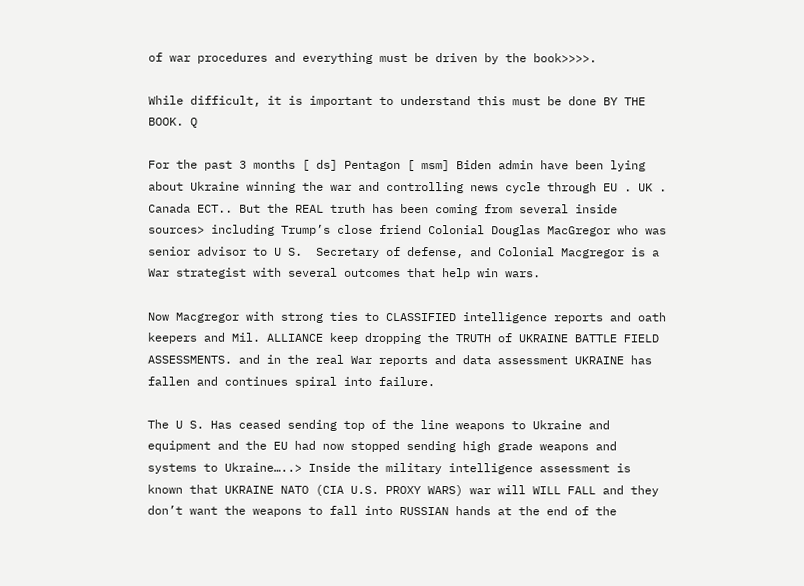of war procedures and everything must be driven by the book>>>>.

While difficult, it is important to understand this must be done BY THE BOOK. Q

For the past 3 months [ ds] Pentagon [ msm] Biden admin have been lying about Ukraine winning the war and controlling news cycle through EU . UK . Canada ECT.. But the REAL truth has been coming from several inside sources> including Trump’s close friend Colonial Douglas MacGregor who was senior advisor to U S.  Secretary of defense, and Colonial Macgregor is a War strategist with several outcomes that help win wars.

Now Macgregor with strong ties to CLASSIFIED intelligence reports and oath keepers and Mil. ALLIANCE keep dropping the TRUTH of UKRAINE BATTLE FIELD ASSESSMENTS. and in the real War reports and data assessment UKRAINE has fallen and continues spiral into failure.

The U S. Has ceased sending top of the line weapons to Ukraine and equipment and the EU had now stopped sending high grade weapons and systems to Ukraine…..> Inside the military intelligence assessment is known that UKRAINE NATO (CIA U.S. PROXY WARS) war will WILL FALL and they don’t want the weapons to fall into RUSSIAN hands at the end of the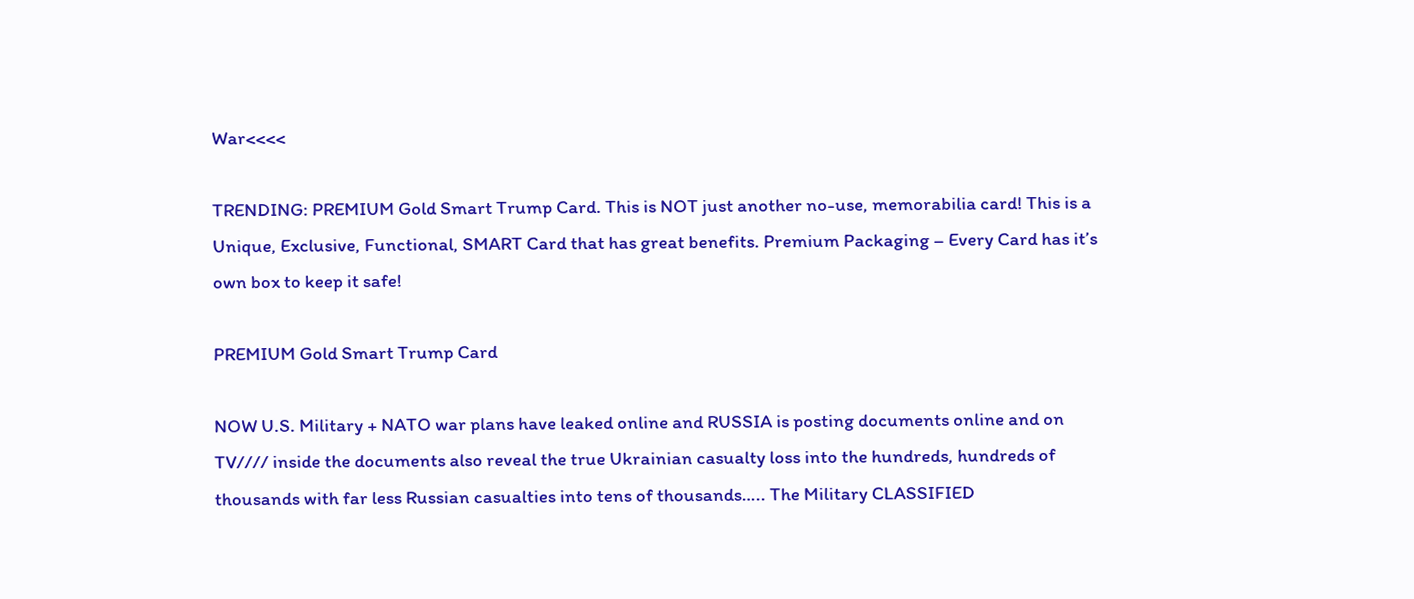War<<<<

TRENDING: PREMIUM Gold Smart Trump Card. This is NOT just another no-use, memorabilia card! This is a Unique, Exclusive, Functional, SMART Card that has great benefits. Premium Packaging – Every Card has it’s own box to keep it safe!

PREMIUM Gold Smart Trump Card

NOW U.S. Military + NATO war plans have leaked online and RUSSIA is posting documents online and on TV//// inside the documents also reveal the true Ukrainian casualty loss into the hundreds, hundreds of thousands with far less Russian casualties into tens of thousands….. The Military CLASSIFIED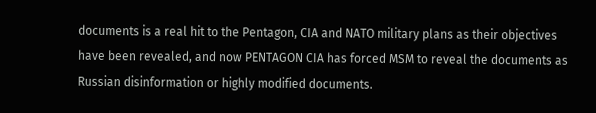documents is a real hit to the Pentagon, CIA and NATO military plans as their objectives have been revealed, and now PENTAGON CIA has forced MSM to reveal the documents as Russian disinformation or highly modified documents.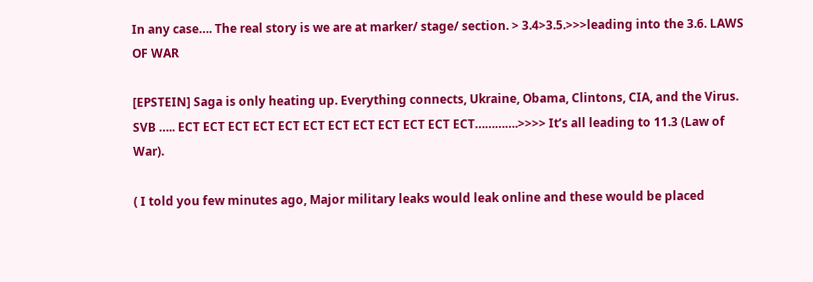In any case…. The real story is we are at marker/ stage/ section. > 3.4>3.5.>>>leading into the 3.6. LAWS OF WAR

[EPSTEIN] Saga is only heating up. Everything connects, Ukraine, Obama, Clintons, CIA, and the Virus. SVB ….. ECT ECT ECT ECT ECT ECT ECT ECT ECT ECT ECT ECT………….>>>> It’s all leading to 11.3 (Law of War).

( I told you few minutes ago, Major military leaks would leak online and these would be placed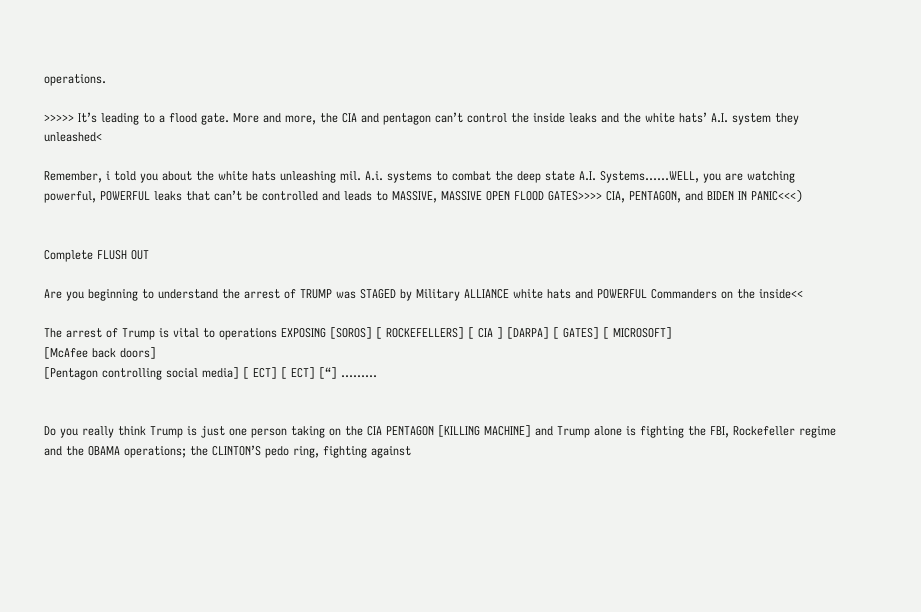operations.

>>>>> It’s leading to a flood gate. More and more, the CIA and pentagon can’t control the inside leaks and the white hats’ A.I. system they unleashed<

Remember, i told you about the white hats unleashing mil. A.i. systems to combat the deep state A.I. Systems……WELL, you are watching powerful, POWERFUL leaks that can’t be controlled and leads to MASSIVE, MASSIVE OPEN FLOOD GATES>>>> CIA, PENTAGON, and BIDEN IN PANIC<<<)


Complete FLUSH OUT

Are you beginning to understand the arrest of TRUMP was STAGED by Military ALLIANCE white hats and POWERFUL Commanders on the inside<<

The arrest of Trump is vital to operations EXPOSING [SOROS] [ ROCKEFELLERS] [ CIA ] [DARPA] [ GATES] [ MICROSOFT]
[McAfee back doors]
[Pentagon controlling social media] [ ECT] [ ECT] [“] ………


Do you really think Trump is just one person taking on the CIA PENTAGON [KILLING MACHINE] and Trump alone is fighting the FBI, Rockefeller regime and the OBAMA operations; the CLINTON’S pedo ring, fighting against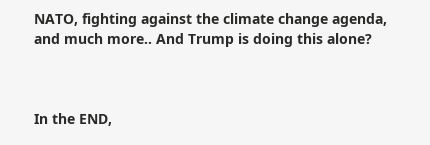NATO, fighting against the climate change agenda, and much more.. And Trump is doing this alone?



In the END,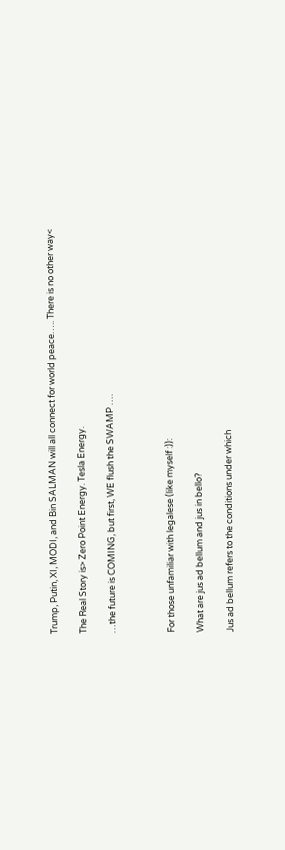Trump, Putin, XI, MODI, and Bin SALMAN will all connect for world peace….. There is no other way<

The Real Story is> Zero Point Energy. Tesla Energy.

…the future is COMING, but first, WE flush the SWAMP ….



For those unfamiliar with legalese (like myself :)):

What are jus ad bellum and jus in bello?

Jus ad bellum refers to the conditions under which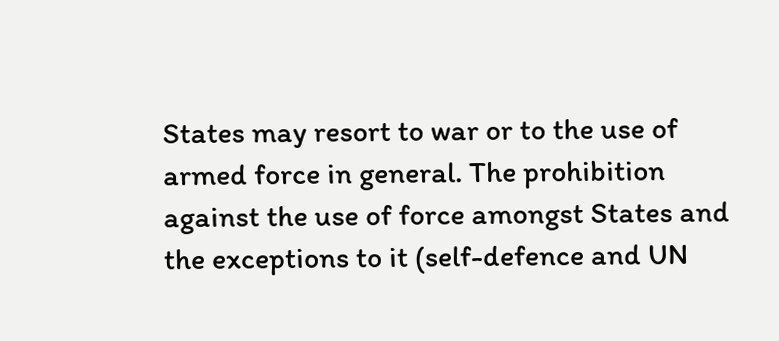States may resort to war or to the use of armed force in general. The prohibition against the use of force amongst States and the exceptions to it (self-defence and UN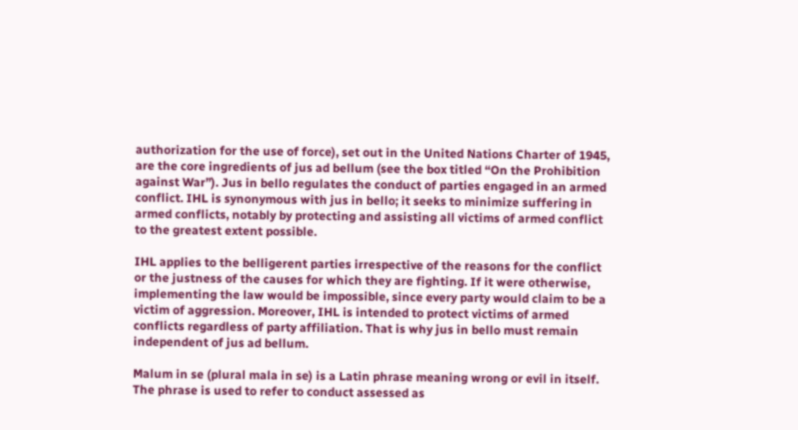authorization for the use of force), set out in the United Nations Charter of 1945, are the core ingredients of jus ad bellum (see the box titled “On the Prohibition against War”). Jus in bello regulates the conduct of parties engaged in an armed conflict. IHL is synonymous with jus in bello; it seeks to minimize suffering in armed conflicts, notably by protecting and assisting all victims of armed conflict to the greatest extent possible.

IHL applies to the belligerent parties irrespective of the reasons for the conflict or the justness of the causes for which they are fighting. If it were otherwise, implementing the law would be impossible, since every party would claim to be a victim of aggression. Moreover, IHL is intended to protect victims of armed conflicts regardless of party affiliation. That is why jus in bello must remain independent of jus ad bellum.

Malum in se (plural mala in se) is a Latin phrase meaning wrong or evil in itself. The phrase is used to refer to conduct assessed as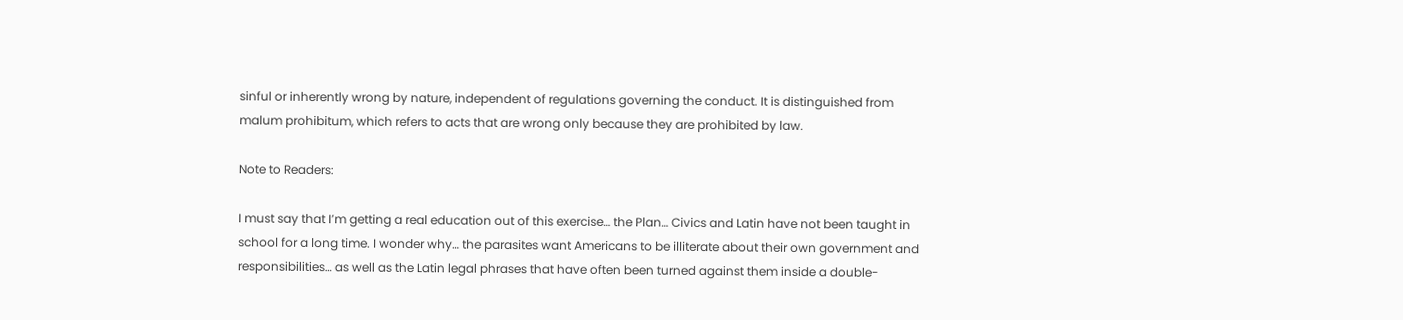sinful or inherently wrong by nature, independent of regulations governing the conduct. It is distinguished from malum prohibitum, which refers to acts that are wrong only because they are prohibited by law.

Note to Readers:

I must say that I’m getting a real education out of this exercise… the Plan… Civics and Latin have not been taught in school for a long time. I wonder why… the parasites want Americans to be illiterate about their own government and responsibilities… as well as the Latin legal phrases that have often been turned against them inside a double-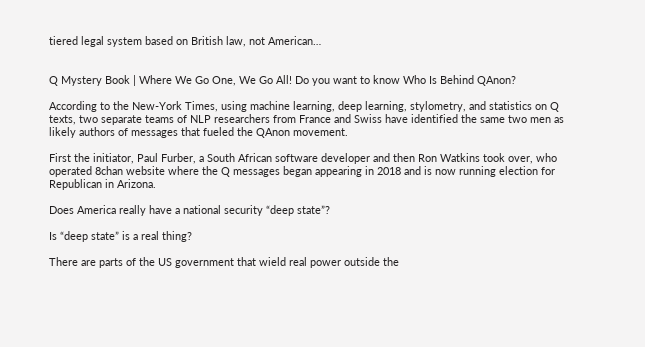tiered legal system based on British law, not American…


Q Mystery Book | Where We Go One, We Go All! Do you want to know Who Is Behind QAnon?

According to the New-York Times, using machine learning, deep learning, stylometry, and statistics on Q texts, two separate teams of NLP researchers from France and Swiss have identified the same two men as likely authors of messages that fueled the QAnon movement.

First the initiator, Paul Furber, a South African software developer and then Ron Watkins took over, who operated 8chan website where the Q messages began appearing in 2018 and is now running election for Republican in Arizona.

Does America really have a national security “deep state”?

Is “deep state” is a real thing?

There are parts of the US government that wield real power outside the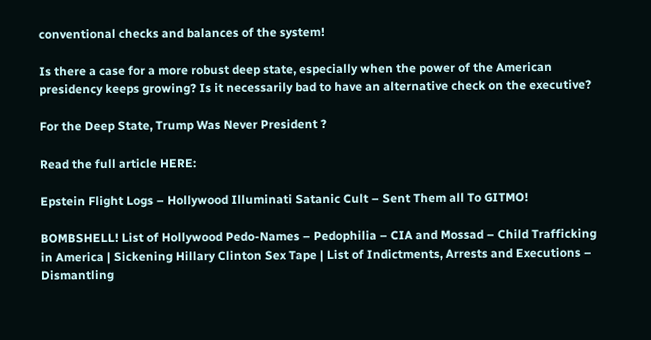conventional checks and balances of the system!

Is there a case for a more robust deep state, especially when the power of the American presidency keeps growing? Is it necessarily bad to have an alternative check on the executive?

For the Deep State, Trump Was Never President ?

Read the full article HERE:

Epstein Flight Logs – Hollywood Illuminati Satanic Cult – Sent Them all To GITMO!

BOMBSHELL! List of Hollywood Pedo-Names – Pedophilia – CIA and Mossad – Child Trafficking in America | Sickening Hillary Clinton Sex Tape | List of Indictments, Arrests and Executions – Dismantling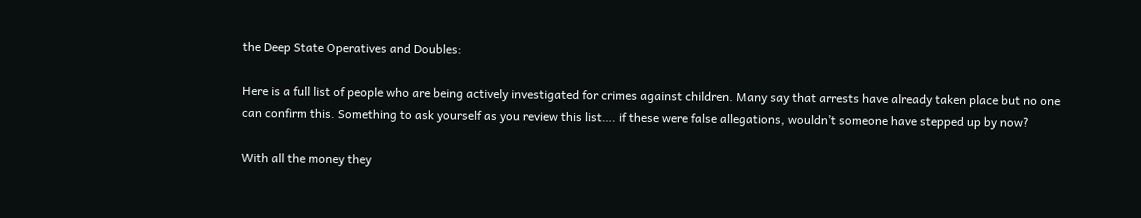the Deep State Operatives and Doubles:

Here is a full list of people who are being actively investigated for crimes against children. Many say that arrests have already taken place but no one can confirm this. Something to ask yourself as you review this list…. if these were false allegations, wouldn’t someone have stepped up by now?

With all the money they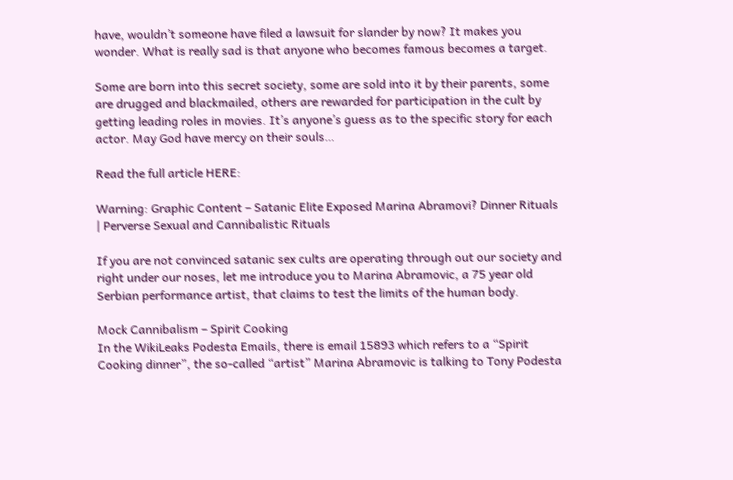have, wouldn’t someone have filed a lawsuit for slander by now? It makes you wonder. What is really sad is that anyone who becomes famous becomes a target.

Some are born into this secret society, some are sold into it by their parents, some are drugged and blackmailed, others are rewarded for participation in the cult by getting leading roles in movies. It’s anyone’s guess as to the specific story for each actor. May God have mercy on their souls…

Read the full article HERE:

Warning: Graphic Content – Satanic Elite Exposed Marina Abramovi? Dinner Rituals | Perverse Sexual and Cannibalistic Rituals

If you are not convinced satanic sex cults are operating through out our society and right under our noses, let me introduce you to Marina Abramovic, a 75 year old Serbian performance artist, that claims to test the limits of the human body.

Mock Cannibalism – Spirit Cooking
In the WikiLeaks Podesta Emails, there is email 15893 which refers to a “Spirit Cooking dinner”, the so-called “artist” Marina Abramovic is talking to Tony Podesta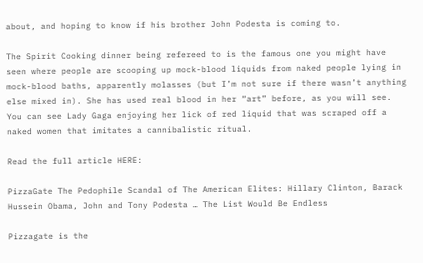about, and hoping to know if his brother John Podesta is coming to.

The Spirit Cooking dinner being refereed to is the famous one you might have seen where people are scooping up mock-blood liquids from naked people lying in mock-blood baths, apparently molasses (but I’m not sure if there wasn’t anything else mixed in). She has used real blood in her “art” before, as you will see. You can see Lady Gaga enjoying her lick of red liquid that was scraped off a naked women that imitates a cannibalistic ritual.

Read the full article HERE:

PizzaGate The Pedophile Scandal of The American Elites: Hillary Clinton, Barack Hussein Obama, John and Tony Podesta … The List Would Be Endless

Pizzagate is the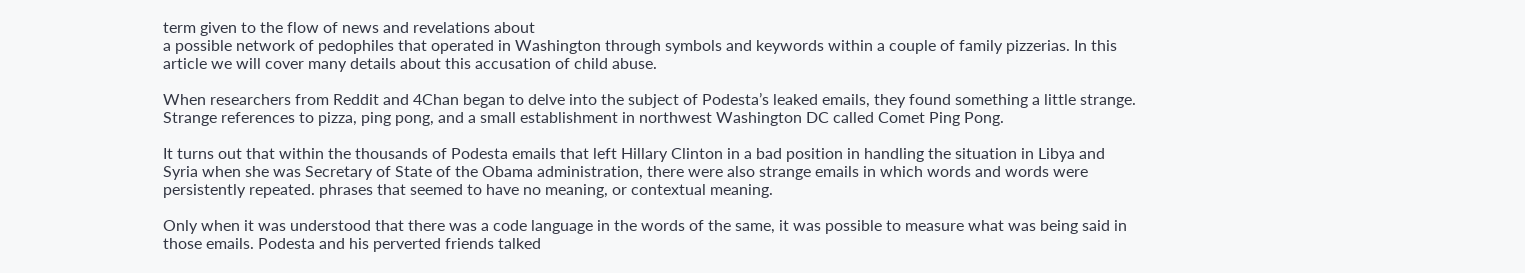term given to the flow of news and revelations about
a possible network of pedophiles that operated in Washington through symbols and keywords within a couple of family pizzerias. In this article we will cover many details about this accusation of child abuse.

When researchers from Reddit and 4Chan began to delve into the subject of Podesta’s leaked emails, they found something a little strange. Strange references to pizza, ping pong, and a small establishment in northwest Washington DC called Comet Ping Pong.

It turns out that within the thousands of Podesta emails that left Hillary Clinton in a bad position in handling the situation in Libya and Syria when she was Secretary of State of the Obama administration, there were also strange emails in which words and words were persistently repeated. phrases that seemed to have no meaning, or contextual meaning.

Only when it was understood that there was a code language in the words of the same, it was possible to measure what was being said in those emails. Podesta and his perverted friends talked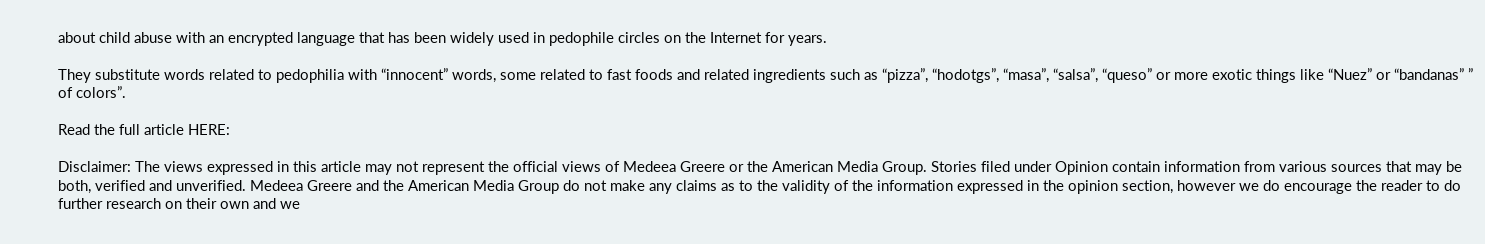about child abuse with an encrypted language that has been widely used in pedophile circles on the Internet for years.

They substitute words related to pedophilia with “innocent” words, some related to fast foods and related ingredients such as “pizza”, “hodotgs”, “masa”, “salsa”, “queso” or more exotic things like “Nuez” or “bandanas” ” of colors”.

Read the full article HERE:

Disclaimer: The views expressed in this article may not represent the official views of Medeea Greere or the American Media Group. Stories filed under Opinion contain information from various sources that may be both, verified and unverified. Medeea Greere and the American Media Group do not make any claims as to the validity of the information expressed in the opinion section, however we do encourage the reader to do further research on their own and we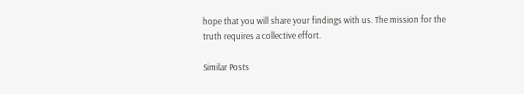hope that you will share your findings with us. The mission for the truth requires a collective effort.

Similar Posts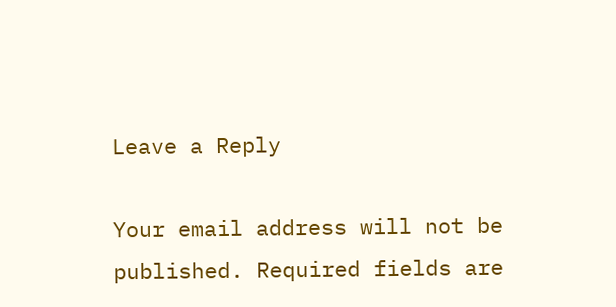Leave a Reply

Your email address will not be published. Required fields are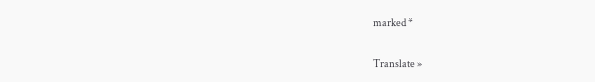marked *

Translate »